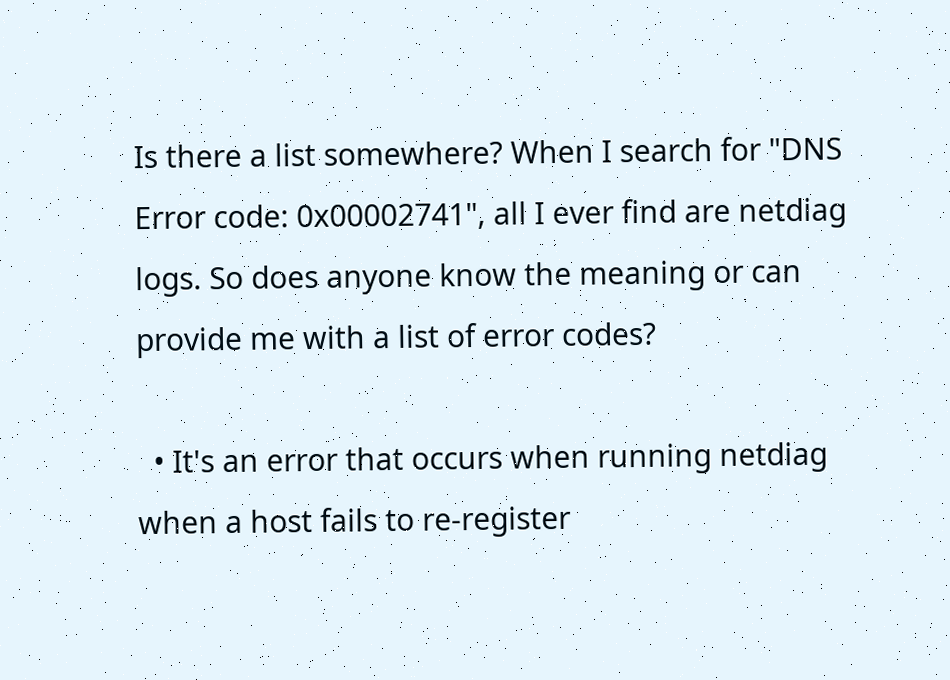Is there a list somewhere? When I search for "DNS Error code: 0x00002741", all I ever find are netdiag logs. So does anyone know the meaning or can provide me with a list of error codes?

  • It's an error that occurs when running netdiag when a host fails to re-register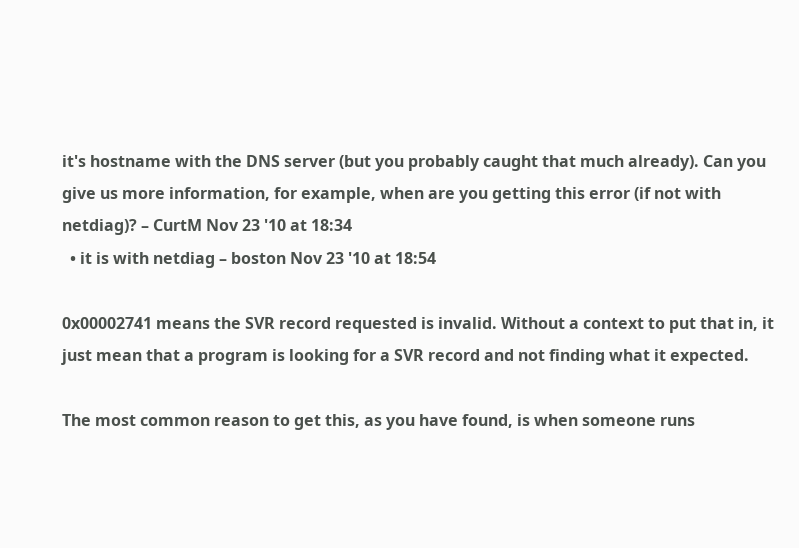it's hostname with the DNS server (but you probably caught that much already). Can you give us more information, for example, when are you getting this error (if not with netdiag)? – CurtM Nov 23 '10 at 18:34
  • it is with netdiag – boston Nov 23 '10 at 18:54

0x00002741 means the SVR record requested is invalid. Without a context to put that in, it just mean that a program is looking for a SVR record and not finding what it expected.

The most common reason to get this, as you have found, is when someone runs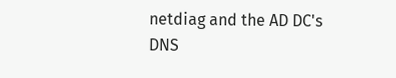netdiag and the AD DC's DNS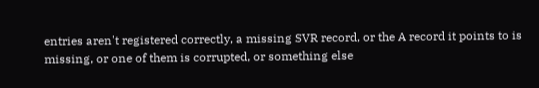entries aren't registered correctly, a missing SVR record, or the A record it points to is missing, or one of them is corrupted, or something else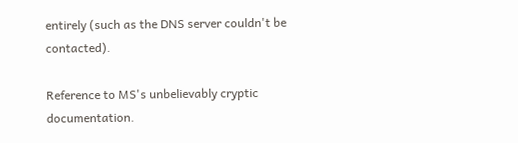entirely (such as the DNS server couldn't be contacted).

Reference to MS's unbelievably cryptic documentation.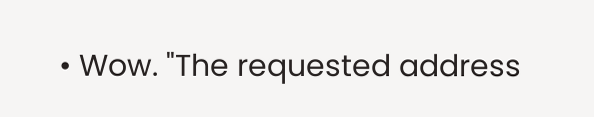• Wow. "The requested address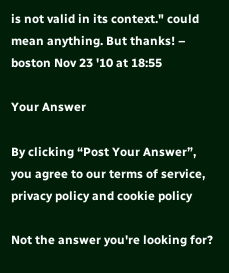is not valid in its context." could mean anything. But thanks! – boston Nov 23 '10 at 18:55

Your Answer

By clicking “Post Your Answer”, you agree to our terms of service, privacy policy and cookie policy

Not the answer you're looking for?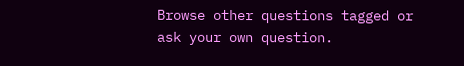Browse other questions tagged or ask your own question.